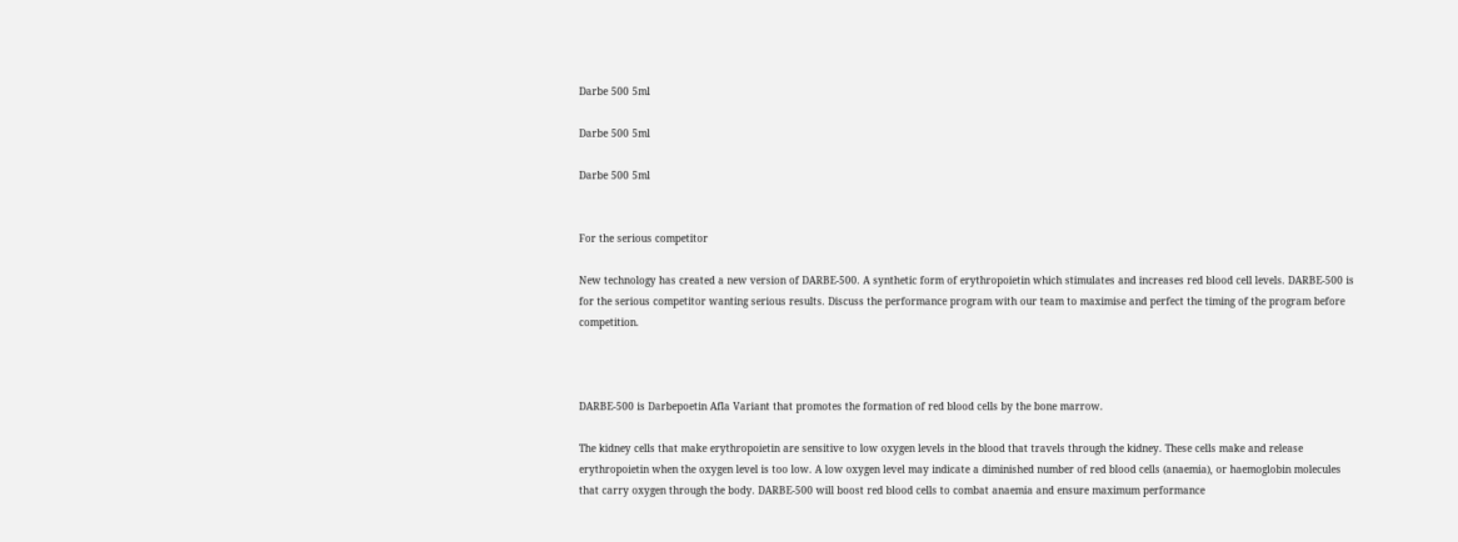Darbe 500 5ml

Darbe 500 5ml

Darbe 500 5ml


For the serious competitor

New technology has created a new version of DARBE-500. A synthetic form of erythropoietin which stimulates and increases red blood cell levels. DARBE-500 is for the serious competitor wanting serious results. Discuss the performance program with our team to maximise and perfect the timing of the program before competition.



DARBE-500 is Darbepoetin Afla Variant that promotes the formation of red blood cells by the bone marrow.

The kidney cells that make erythropoietin are sensitive to low oxygen levels in the blood that travels through the kidney. These cells make and release erythropoietin when the oxygen level is too low. A low oxygen level may indicate a diminished number of red blood cells (anaemia), or haemoglobin molecules that carry oxygen through the body. DARBE-500 will boost red blood cells to combat anaemia and ensure maximum performance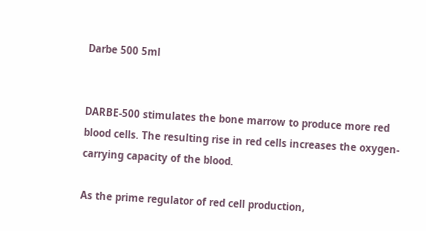Darbe 500 5ml


DARBE-500 stimulates the bone marrow to produce more red blood cells. The resulting rise in red cells increases the oxygen-carrying capacity of the blood.

As the prime regulator of red cell production,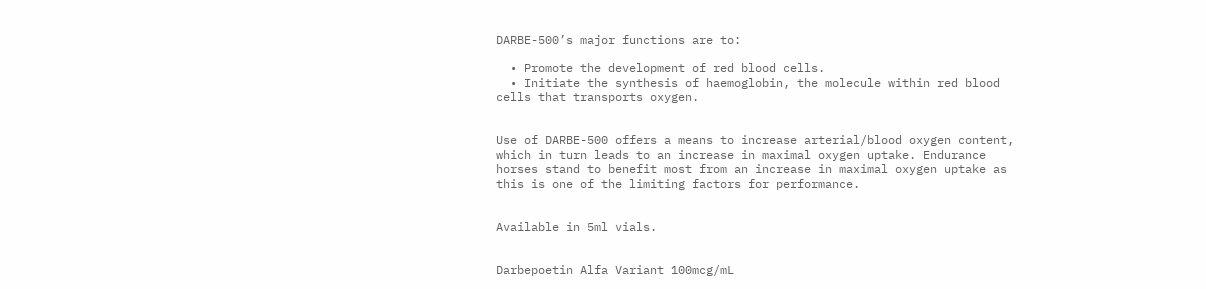DARBE-500’s major functions are to:

  • Promote the development of red blood cells.
  • Initiate the synthesis of haemoglobin, the molecule within red blood cells that transports oxygen.


Use of DARBE-500 offers a means to increase arterial/blood oxygen content, which in turn leads to an increase in maximal oxygen uptake. Endurance horses stand to benefit most from an increase in maximal oxygen uptake as this is one of the limiting factors for performance.


Available in 5ml vials.


Darbepoetin Alfa Variant 100mcg/mL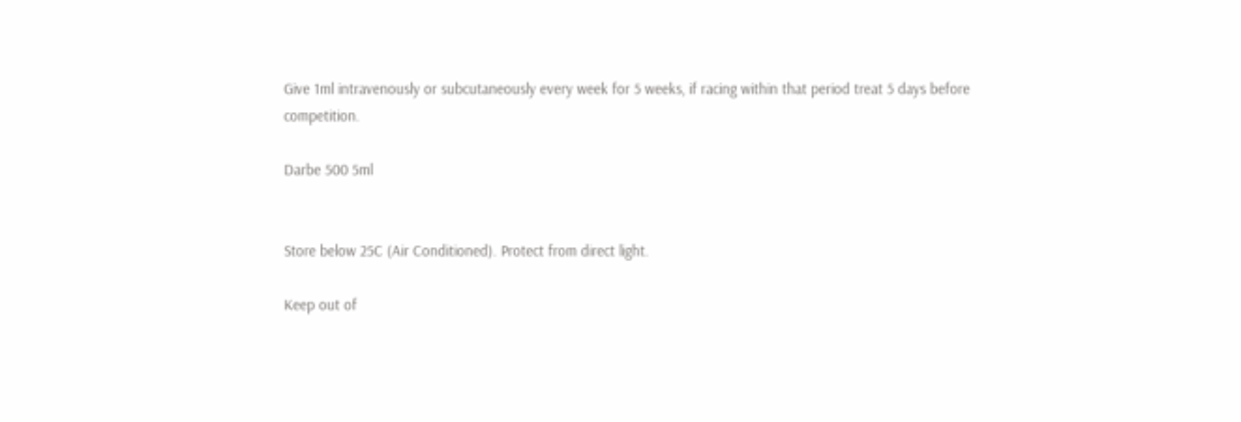Give 1ml intravenously or subcutaneously every week for 5 weeks, if racing within that period treat 5 days before competition.

Darbe 500 5ml


Store below 25C (Air Conditioned). Protect from direct light.

Keep out of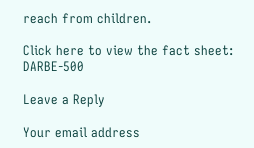reach from children.

Click here to view the fact sheet: DARBE-500

Leave a Reply

Your email address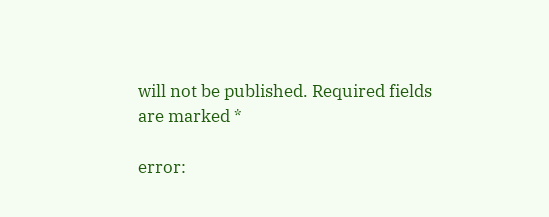will not be published. Required fields are marked *

error: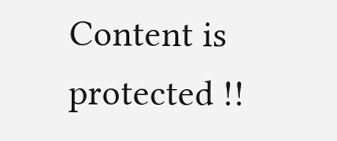Content is protected !!